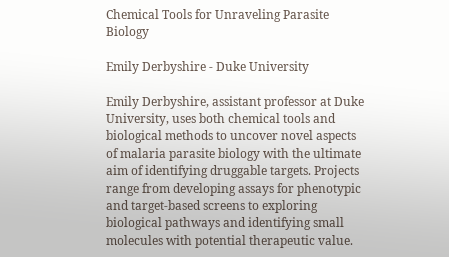Chemical Tools for Unraveling Parasite Biology

Emily Derbyshire - Duke University

Emily Derbyshire, assistant professor at Duke University, uses both chemical tools and biological methods to uncover novel aspects of malaria parasite biology with the ultimate aim of identifying druggable targets. Projects range from developing assays for phenotypic and target-based screens to exploring biological pathways and identifying small molecules with potential therapeutic value.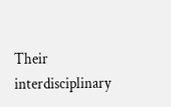Their interdisciplinary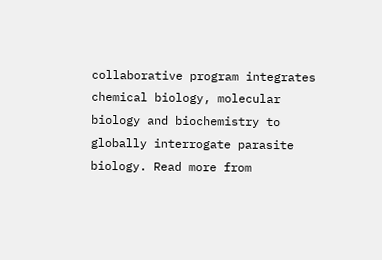collaborative program integrates chemical biology, molecular biology and biochemistry to globally interrogate parasite biology. Read more from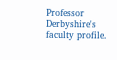Professor Derbyshire's faculty profile.